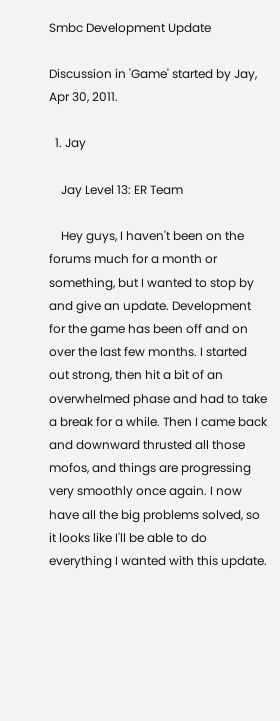Smbc Development Update

Discussion in 'Game' started by Jay, Apr 30, 2011.

  1. Jay

    Jay Level 13: ER Team

    Hey guys, I haven't been on the forums much for a month or something, but I wanted to stop by and give an update. Development for the game has been off and on over the last few months. I started out strong, then hit a bit of an overwhelmed phase and had to take a break for a while. Then I came back and downward thrusted all those mofos, and things are progressing very smoothly once again. I now have all the big problems solved, so it looks like I'll be able to do everything I wanted with this update.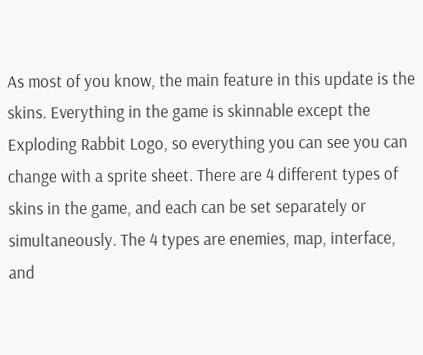As most of you know, the main feature in this update is the skins. Everything in the game is skinnable except the Exploding Rabbit Logo, so everything you can see you can change with a sprite sheet. There are 4 different types of skins in the game, and each can be set separately or simultaneously. The 4 types are enemies, map, interface, and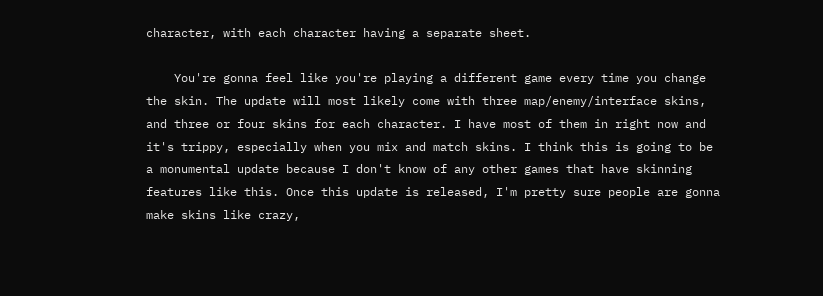character, with each character having a separate sheet.

    You're gonna feel like you're playing a different game every time you change the skin. The update will most likely come with three map/enemy/interface skins, and three or four skins for each character. I have most of them in right now and it's trippy, especially when you mix and match skins. I think this is going to be a monumental update because I don't know of any other games that have skinning features like this. Once this update is released, I'm pretty sure people are gonna make skins like crazy,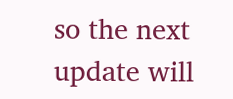so the next update will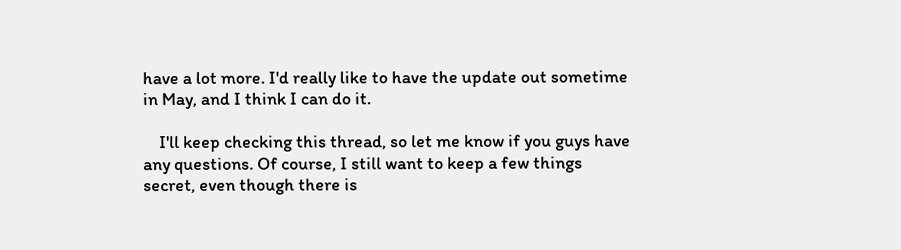have a lot more. I'd really like to have the update out sometime in May, and I think I can do it.

    I'll keep checking this thread, so let me know if you guys have any questions. Of course, I still want to keep a few things secret, even though there is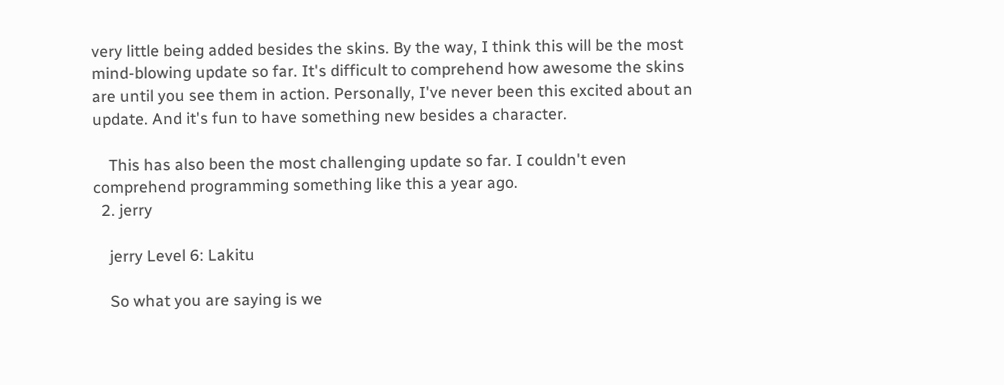very little being added besides the skins. By the way, I think this will be the most mind-blowing update so far. It's difficult to comprehend how awesome the skins are until you see them in action. Personally, I've never been this excited about an update. And it's fun to have something new besides a character.

    This has also been the most challenging update so far. I couldn't even comprehend programming something like this a year ago.
  2. jerry

    jerry Level 6: Lakitu

    So what you are saying is we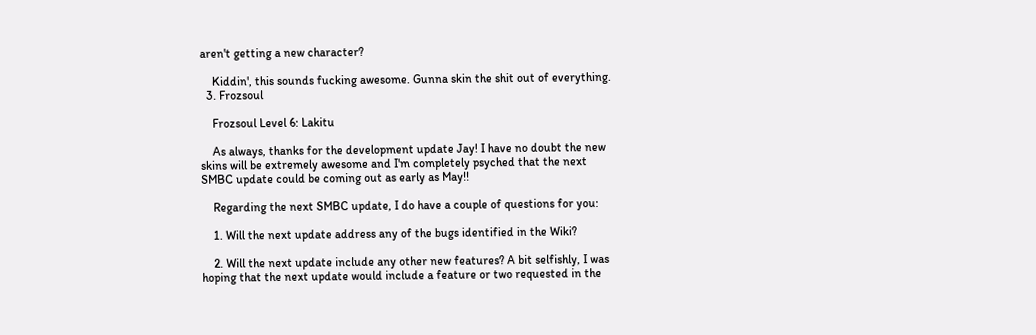aren't getting a new character?

    Kiddin', this sounds fucking awesome. Gunna skin the shit out of everything.
  3. Frozsoul

    Frozsoul Level 6: Lakitu

    As always, thanks for the development update Jay! I have no doubt the new skins will be extremely awesome and I'm completely psyched that the next SMBC update could be coming out as early as May!!

    Regarding the next SMBC update, I do have a couple of questions for you:

    1. Will the next update address any of the bugs identified in the Wiki?

    2. Will the next update include any other new features? A bit selfishly, I was hoping that the next update would include a feature or two requested in the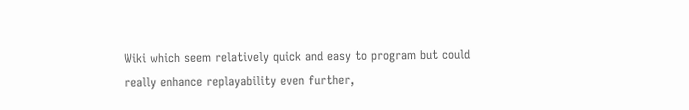Wiki which seem relatively quick and easy to program but could really enhance replayability even further,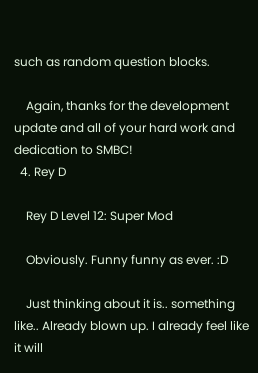such as random question blocks.

    Again, thanks for the development update and all of your hard work and dedication to SMBC!
  4. Rey D

    Rey D Level 12: Super Mod

    Obviously. Funny funny as ever. :D

    Just thinking about it is.. something like.. Already blown up. I already feel like it will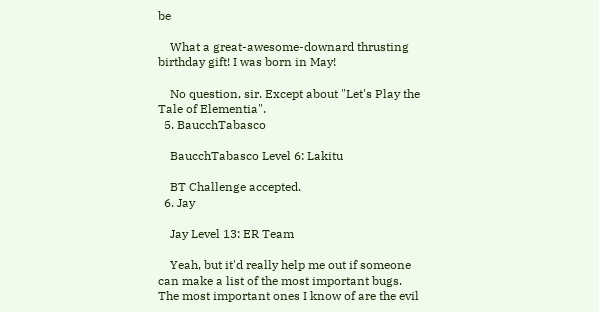be

    What a great-awesome-downard thrusting birthday gift! I was born in May!

    No question, sir. Except about "Let's Play the Tale of Elementia".
  5. BaucchTabasco

    BaucchTabasco Level 6: Lakitu

    BT Challenge accepted.
  6. Jay

    Jay Level 13: ER Team

    Yeah, but it'd really help me out if someone can make a list of the most important bugs. The most important ones I know of are the evil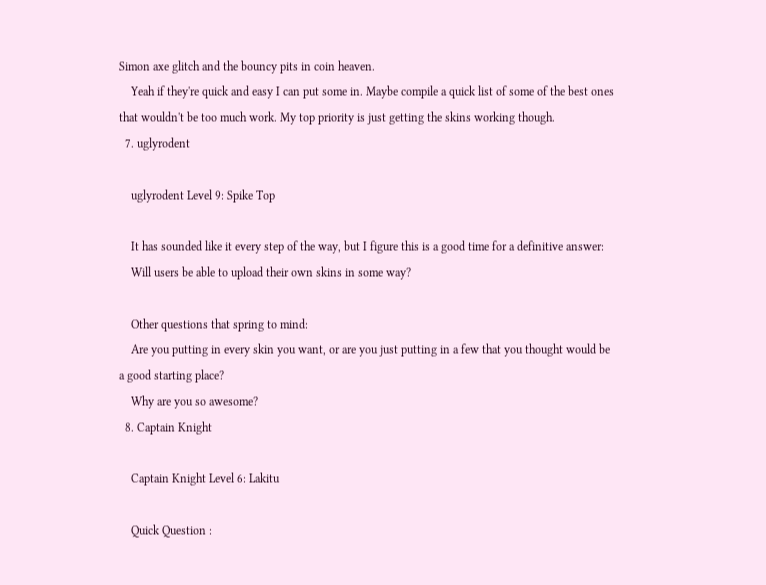Simon axe glitch and the bouncy pits in coin heaven.
    Yeah if they're quick and easy I can put some in. Maybe compile a quick list of some of the best ones that wouldn't be too much work. My top priority is just getting the skins working though.
  7. uglyrodent

    uglyrodent Level 9: Spike Top

    It has sounded like it every step of the way, but I figure this is a good time for a definitive answer:
    Will users be able to upload their own skins in some way?

    Other questions that spring to mind:
    Are you putting in every skin you want, or are you just putting in a few that you thought would be a good starting place?
    Why are you so awesome?
  8. Captain Knight

    Captain Knight Level 6: Lakitu

    Quick Question :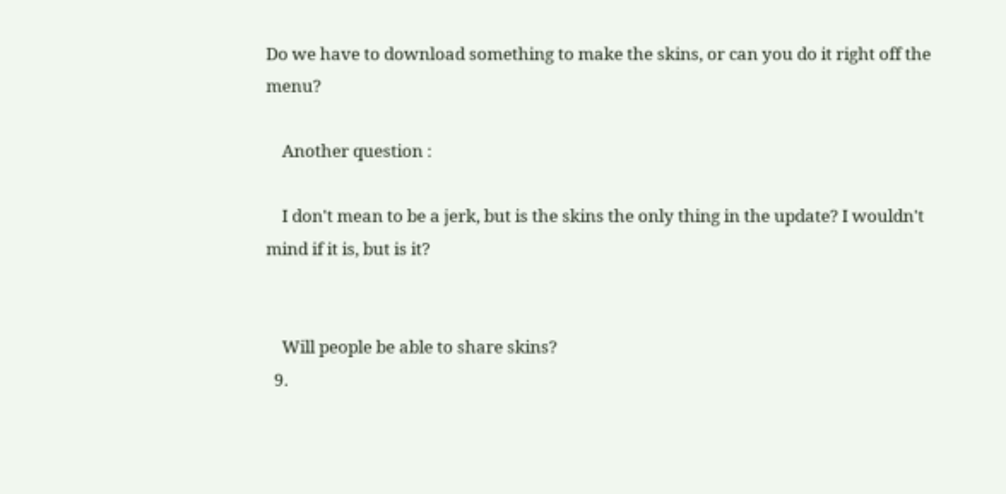Do we have to download something to make the skins, or can you do it right off the menu?

    Another question :

    I don't mean to be a jerk, but is the skins the only thing in the update? I wouldn't mind if it is, but is it?


    Will people be able to share skins?
  9.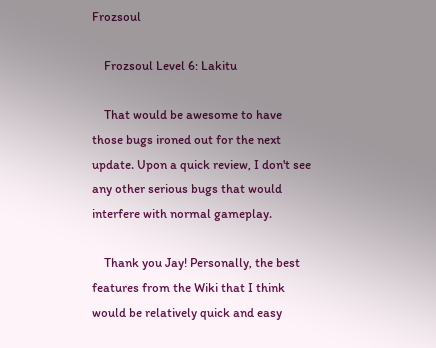Frozsoul

    Frozsoul Level 6: Lakitu

    That would be awesome to have those bugs ironed out for the next update. Upon a quick review, I don't see any other serious bugs that would interfere with normal gameplay.

    Thank you Jay! Personally, the best features from the Wiki that I think would be relatively quick and easy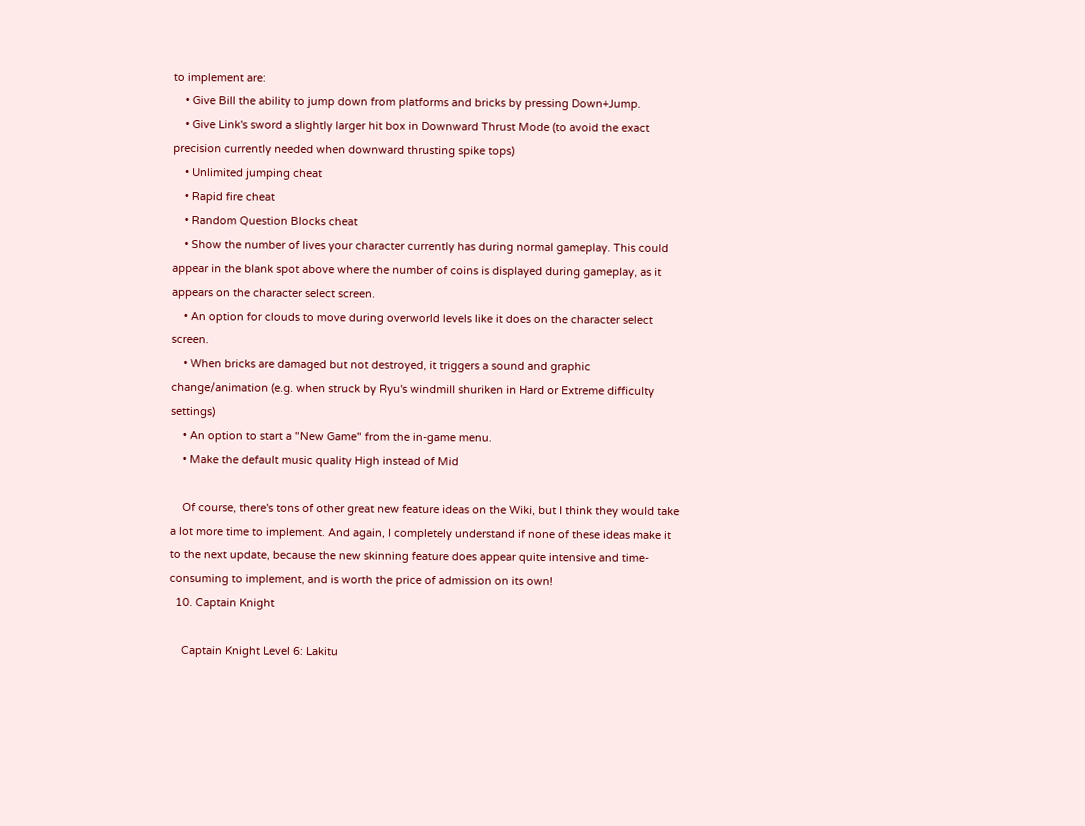to implement are:
    • Give Bill the ability to jump down from platforms and bricks by pressing Down+Jump.
    • Give Link's sword a slightly larger hit box in Downward Thrust Mode (to avoid the exact precision currently needed when downward thrusting spike tops)
    • Unlimited jumping cheat
    • Rapid fire cheat
    • Random Question Blocks cheat
    • Show the number of lives your character currently has during normal gameplay. This could appear in the blank spot above where the number of coins is displayed during gameplay, as it appears on the character select screen.
    • An option for clouds to move during overworld levels like it does on the character select screen.
    • When bricks are damaged but not destroyed, it triggers a sound and graphic change/animation (e.g. when struck by Ryu's windmill shuriken in Hard or Extreme difficulty settings)
    • An option to start a "New Game" from the in-game menu.
    • Make the default music quality High instead of Mid

    Of course, there's tons of other great new feature ideas on the Wiki, but I think they would take a lot more time to implement. And again, I completely understand if none of these ideas make it to the next update, because the new skinning feature does appear quite intensive and time-consuming to implement, and is worth the price of admission on its own!
  10. Captain Knight

    Captain Knight Level 6: Lakitu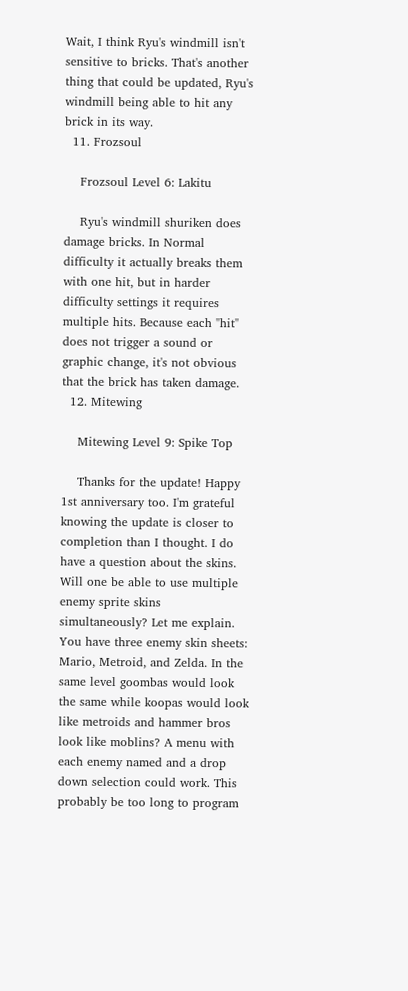Wait, I think Ryu's windmill isn't sensitive to bricks. That's another thing that could be updated, Ryu's windmill being able to hit any brick in its way.
  11. Frozsoul

    Frozsoul Level 6: Lakitu

    Ryu's windmill shuriken does damage bricks. In Normal difficulty it actually breaks them with one hit, but in harder difficulty settings it requires multiple hits. Because each "hit" does not trigger a sound or graphic change, it's not obvious that the brick has taken damage.
  12. Mitewing

    Mitewing Level 9: Spike Top

    Thanks for the update! Happy 1st anniversary too. I'm grateful knowing the update is closer to completion than I thought. I do have a question about the skins. Will one be able to use multiple enemy sprite skins simultaneously? Let me explain. You have three enemy skin sheets: Mario, Metroid, and Zelda. In the same level goombas would look the same while koopas would look like metroids and hammer bros look like moblins? A menu with each enemy named and a drop down selection could work. This probably be too long to program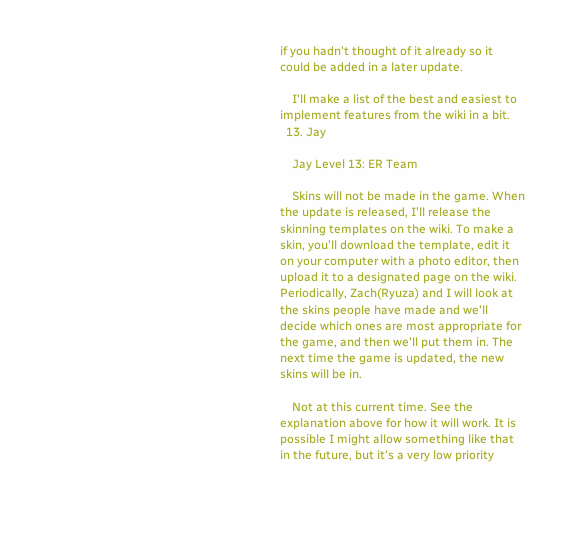if you hadn't thought of it already so it could be added in a later update.

    I'll make a list of the best and easiest to implement features from the wiki in a bit.
  13. Jay

    Jay Level 13: ER Team

    Skins will not be made in the game. When the update is released, I'll release the skinning templates on the wiki. To make a skin, you'll download the template, edit it on your computer with a photo editor, then upload it to a designated page on the wiki. Periodically, Zach(Ryuza) and I will look at the skins people have made and we'll decide which ones are most appropriate for the game, and then we'll put them in. The next time the game is updated, the new skins will be in.

    Not at this current time. See the explanation above for how it will work. It is possible I might allow something like that in the future, but it's a very low priority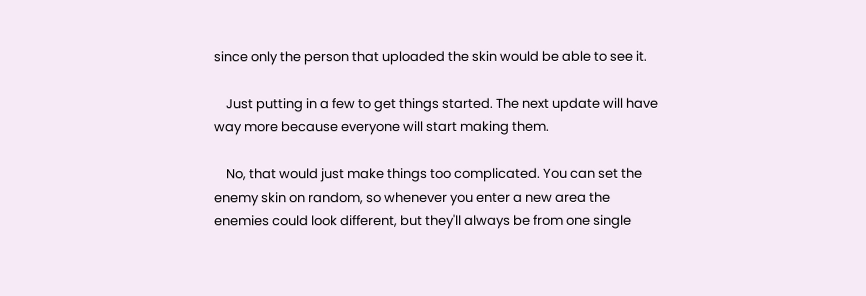since only the person that uploaded the skin would be able to see it.

    Just putting in a few to get things started. The next update will have way more because everyone will start making them.

    No, that would just make things too complicated. You can set the enemy skin on random, so whenever you enter a new area the enemies could look different, but they'll always be from one single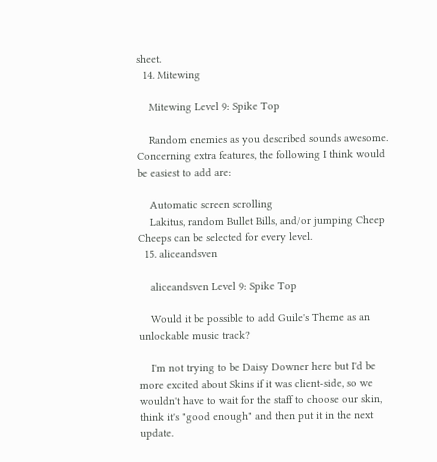sheet.
  14. Mitewing

    Mitewing Level 9: Spike Top

    Random enemies as you described sounds awesome. Concerning extra features, the following I think would be easiest to add are:

    Automatic screen scrolling
    Lakitus, random Bullet Bills, and/or jumping Cheep Cheeps can be selected for every level.
  15. aliceandsven

    aliceandsven Level 9: Spike Top

    Would it be possible to add Guile's Theme as an unlockable music track?

    I'm not trying to be Daisy Downer here but I'd be more excited about Skins if it was client-side, so we wouldn't have to wait for the staff to choose our skin, think it's "good enough" and then put it in the next update.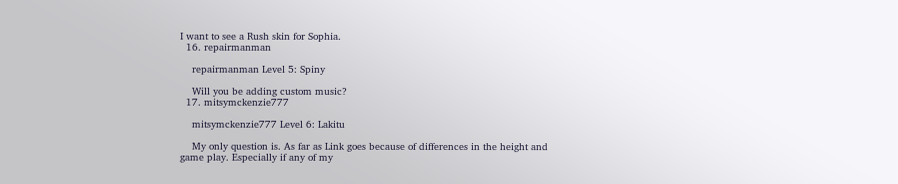I want to see a Rush skin for Sophia.
  16. repairmanman

    repairmanman Level 5: Spiny

    Will you be adding custom music?
  17. mitsymckenzie777

    mitsymckenzie777 Level 6: Lakitu

    My only question is. As far as Link goes because of differences in the height and game play. Especially if any of my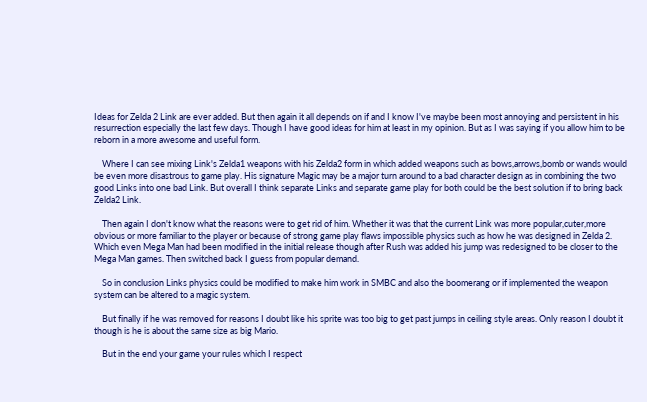Ideas for Zelda 2 Link are ever added. But then again it all depends on if and I know I've maybe been most annoying and persistent in his resurrection especially the last few days. Though I have good ideas for him at least in my opinion. But as I was saying if you allow him to be reborn in a more awesome and useful form.

    Where I can see mixing Link's Zelda1 weapons with his Zelda2 form in which added weapons such as bows,arrows,bomb or wands would be even more disastrous to game play. His signature Magic may be a major turn around to a bad character design as in combining the two good Links into one bad Link. But overall I think separate Links and separate game play for both could be the best solution if to bring back Zelda2 Link.

    Then again I don't know what the reasons were to get rid of him. Whether it was that the current Link was more popular,cuter,more obvious or more familiar to the player or because of strong game play flaws impossible physics such as how he was designed in Zelda 2. Which even Mega Man had been modified in the initial release though after Rush was added his jump was redesigned to be closer to the Mega Man games. Then switched back I guess from popular demand.

    So in conclusion Links physics could be modified to make him work in SMBC and also the boomerang or if implemented the weapon system can be altered to a magic system.

    But finally if he was removed for reasons I doubt like his sprite was too big to get past jumps in ceiling style areas. Only reason I doubt it though is he is about the same size as big Mario.

    But in the end your game your rules which I respect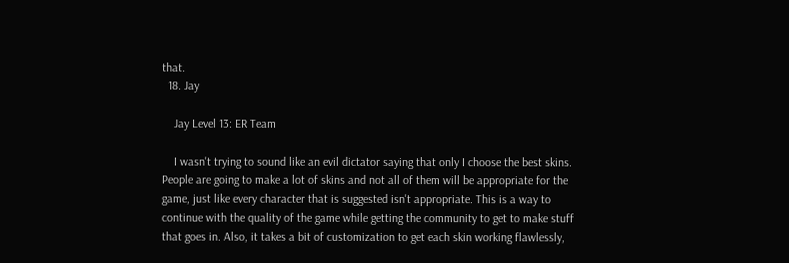that.
  18. Jay

    Jay Level 13: ER Team

    I wasn't trying to sound like an evil dictator saying that only I choose the best skins. People are going to make a lot of skins and not all of them will be appropriate for the game, just like every character that is suggested isn't appropriate. This is a way to continue with the quality of the game while getting the community to get to make stuff that goes in. Also, it takes a bit of customization to get each skin working flawlessly,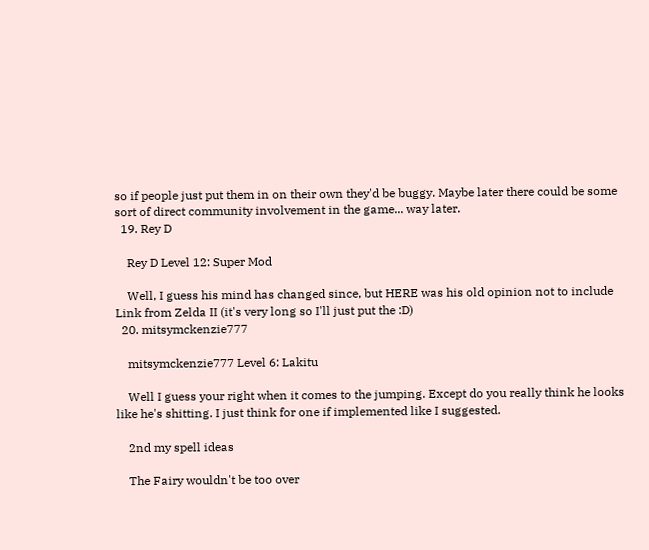so if people just put them in on their own they'd be buggy. Maybe later there could be some sort of direct community involvement in the game... way later.
  19. Rey D

    Rey D Level 12: Super Mod

    Well, I guess his mind has changed since, but HERE was his old opinion not to include Link from Zelda II (it's very long so I'll just put the :D)
  20. mitsymckenzie777

    mitsymckenzie777 Level 6: Lakitu

    Well I guess your right when it comes to the jumping. Except do you really think he looks like he's shitting. I just think for one if implemented like I suggested.

    2nd my spell ideas

    The Fairy wouldn't be too over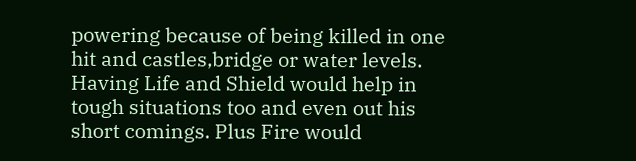powering because of being killed in one hit and castles,bridge or water levels. Having Life and Shield would help in tough situations too and even out his short comings. Plus Fire would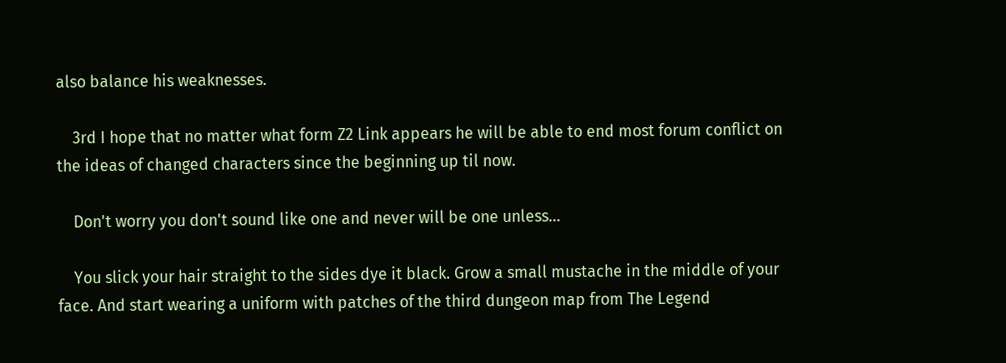also balance his weaknesses.

    3rd I hope that no matter what form Z2 Link appears he will be able to end most forum conflict on the ideas of changed characters since the beginning up til now.

    Don't worry you don't sound like one and never will be one unless...

    You slick your hair straight to the sides dye it black. Grow a small mustache in the middle of your face. And start wearing a uniform with patches of the third dungeon map from The Legend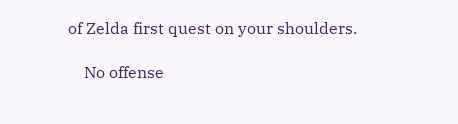of Zelda first quest on your shoulders.

    No offense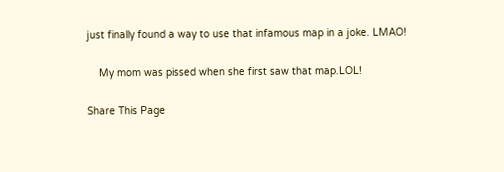just finally found a way to use that infamous map in a joke. LMAO!

    My mom was pissed when she first saw that map.LOL!

Share This Page